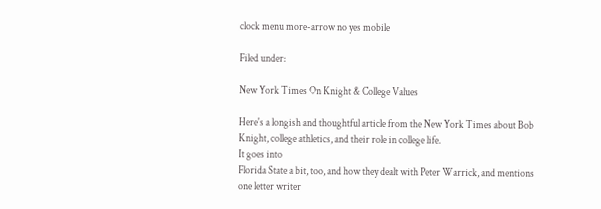clock menu more-arrow no yes mobile

Filed under:

New York Times On Knight & College Values

Here's a longish and thoughtful article from the New York Times about Bob
Knight, college athletics, and their role in college life.
It goes into
Florida State a bit, too, and how they dealt with Peter Warrick, and mentions
one letter writer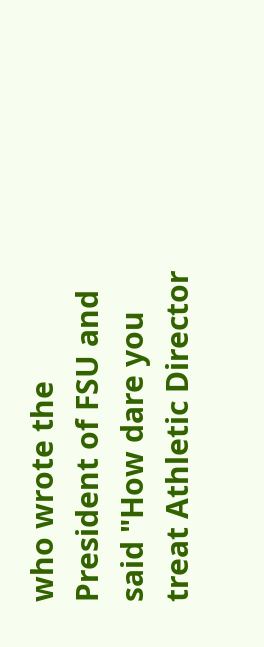who wrote the President of FSU and said "How dare you treat Athletic Director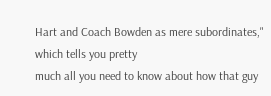Hart and Coach Bowden as mere subordinates," which tells you pretty
much all you need to know about how that guy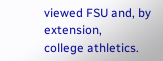viewed FSU and, by extension,
college athletics.